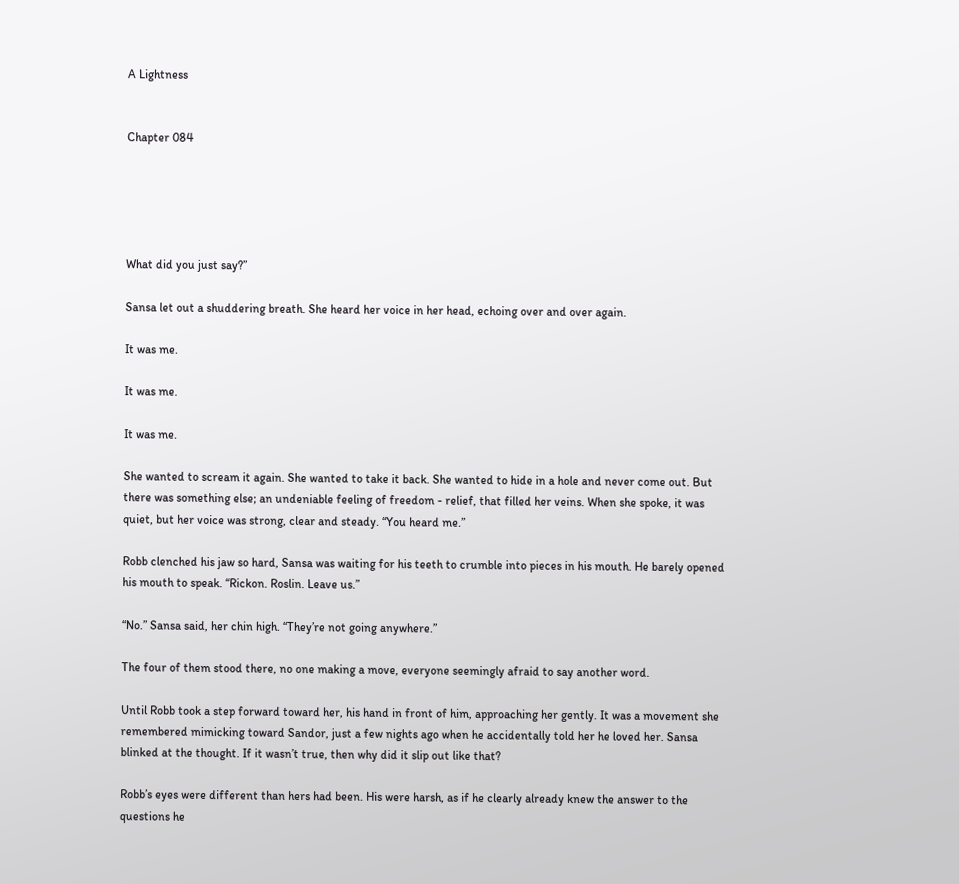A Lightness


Chapter 084





What did you just say?”

Sansa let out a shuddering breath. She heard her voice in her head, echoing over and over again.

It was me.

It was me.

It was me.

She wanted to scream it again. She wanted to take it back. She wanted to hide in a hole and never come out. But there was something else; an undeniable feeling of freedom - relief, that filled her veins. When she spoke, it was quiet, but her voice was strong, clear and steady. “You heard me.”

Robb clenched his jaw so hard, Sansa was waiting for his teeth to crumble into pieces in his mouth. He barely opened his mouth to speak. “Rickon. Roslin. Leave us.”

“No.” Sansa said, her chin high. “They’re not going anywhere.”

The four of them stood there, no one making a move, everyone seemingly afraid to say another word.

Until Robb took a step forward toward her, his hand in front of him, approaching her gently. It was a movement she remembered mimicking toward Sandor, just a few nights ago when he accidentally told her he loved her. Sansa blinked at the thought. If it wasn’t true, then why did it slip out like that?

Robb’s eyes were different than hers had been. His were harsh, as if he clearly already knew the answer to the questions he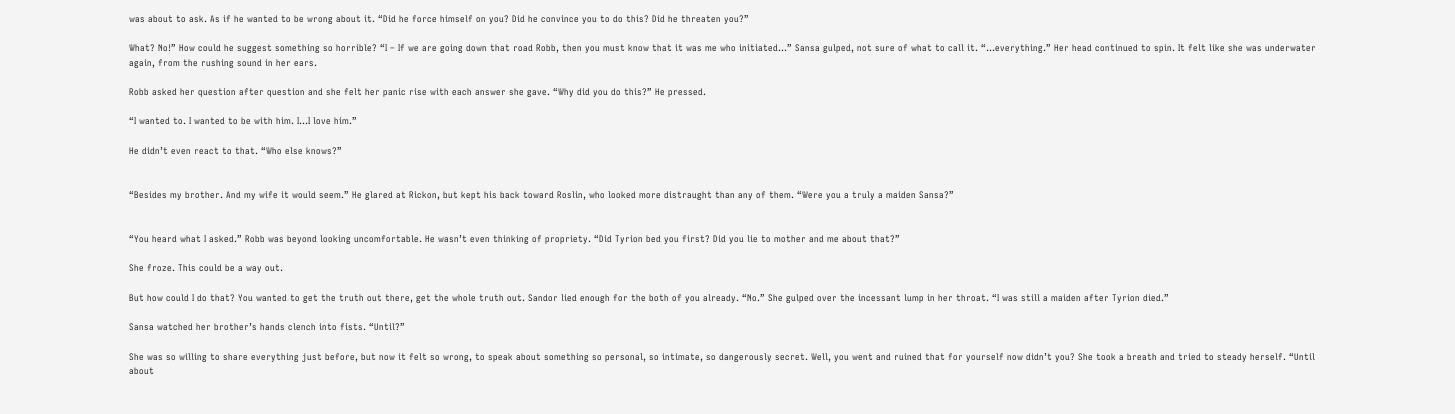was about to ask. As if he wanted to be wrong about it. “Did he force himself on you? Did he convince you to do this? Did he threaten you?”

What? No!” How could he suggest something so horrible? “I – If we are going down that road Robb, then you must know that it was me who initiated…” Sansa gulped, not sure of what to call it. “…everything.” Her head continued to spin. It felt like she was underwater again, from the rushing sound in her ears.

Robb asked her question after question and she felt her panic rise with each answer she gave. “Why did you do this?” He pressed.

“I wanted to. I wanted to be with him. I…I love him.”

He didn’t even react to that. “Who else knows?”


“Besides my brother. And my wife it would seem.” He glared at Rickon, but kept his back toward Roslin, who looked more distraught than any of them. “Were you a truly a maiden Sansa?”


“You heard what I asked.” Robb was beyond looking uncomfortable. He wasn’t even thinking of propriety. “Did Tyrion bed you first? Did you lie to mother and me about that?”

She froze. This could be a way out.

But how could I do that? You wanted to get the truth out there, get the whole truth out. Sandor lied enough for the both of you already. “No.” She gulped over the incessant lump in her throat. “I was still a maiden after Tyrion died.”

Sansa watched her brother’s hands clench into fists. “Until?”

She was so willing to share everything just before, but now it felt so wrong, to speak about something so personal, so intimate, so dangerously secret. Well, you went and ruined that for yourself now didn’t you? She took a breath and tried to steady herself. “Until about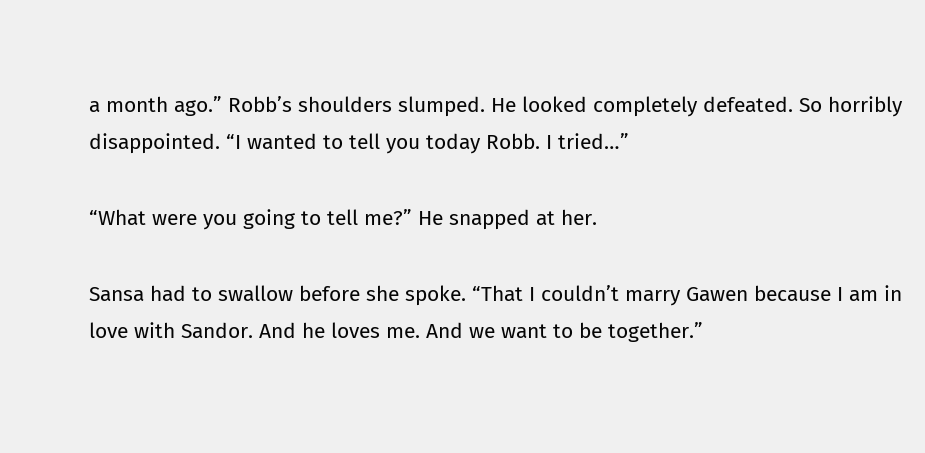a month ago.” Robb’s shoulders slumped. He looked completely defeated. So horribly disappointed. “I wanted to tell you today Robb. I tried…”

“What were you going to tell me?” He snapped at her.

Sansa had to swallow before she spoke. “That I couldn’t marry Gawen because I am in love with Sandor. And he loves me. And we want to be together.”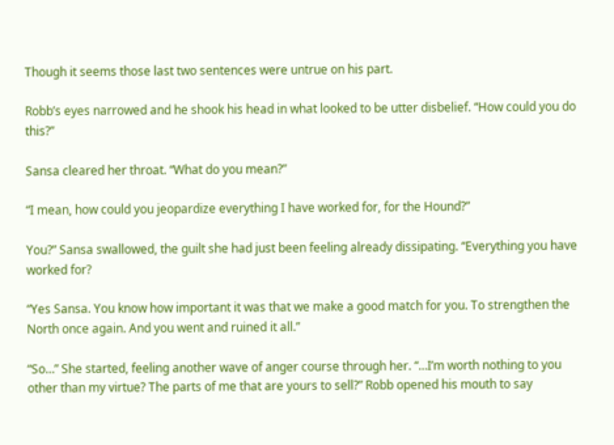Though it seems those last two sentences were untrue on his part.

Robb’s eyes narrowed and he shook his head in what looked to be utter disbelief. “How could you do this?”

Sansa cleared her throat. “What do you mean?”

“I mean, how could you jeopardize everything I have worked for, for the Hound?”

You?” Sansa swallowed, the guilt she had just been feeling already dissipating. “Everything you have worked for?

“Yes Sansa. You know how important it was that we make a good match for you. To strengthen the North once again. And you went and ruined it all.”

“So…” She started, feeling another wave of anger course through her. “…I’m worth nothing to you other than my virtue? The parts of me that are yours to sell?” Robb opened his mouth to say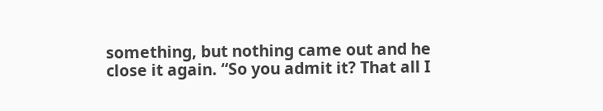something, but nothing came out and he close it again. “So you admit it? That all I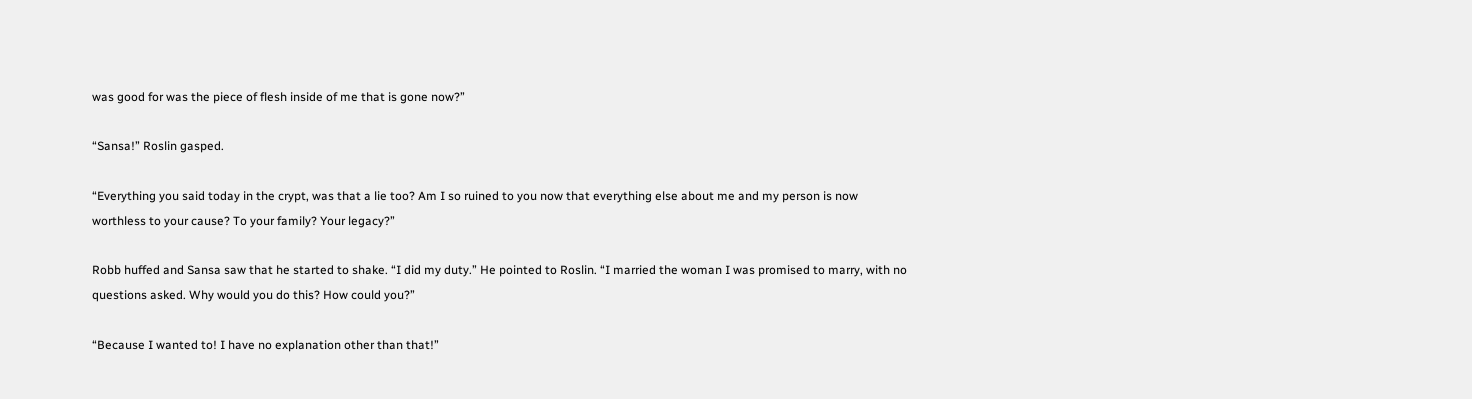was good for was the piece of flesh inside of me that is gone now?”

“Sansa!” Roslin gasped.

“Everything you said today in the crypt, was that a lie too? Am I so ruined to you now that everything else about me and my person is now worthless to your cause? To your family? Your legacy?”

Robb huffed and Sansa saw that he started to shake. “I did my duty.” He pointed to Roslin. “I married the woman I was promised to marry, with no questions asked. Why would you do this? How could you?”

“Because I wanted to! I have no explanation other than that!”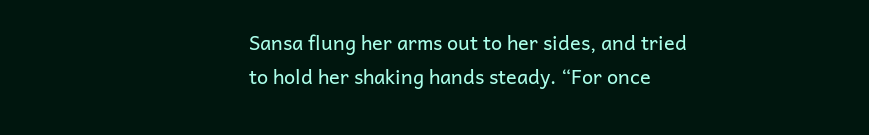Sansa flung her arms out to her sides, and tried to hold her shaking hands steady. “For once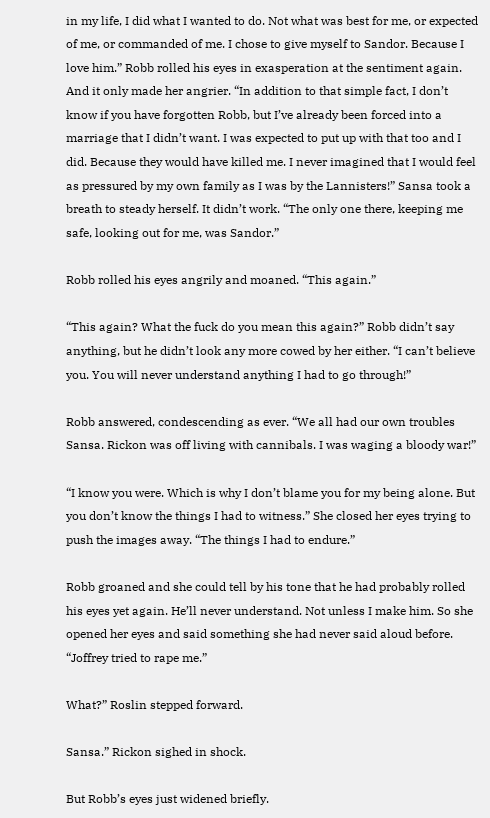in my life, I did what I wanted to do. Not what was best for me, or expected of me, or commanded of me. I chose to give myself to Sandor. Because I love him.” Robb rolled his eyes in exasperation at the sentiment again. And it only made her angrier. “In addition to that simple fact, I don’t know if you have forgotten Robb, but I’ve already been forced into a marriage that I didn’t want. I was expected to put up with that too and I did. Because they would have killed me. I never imagined that I would feel as pressured by my own family as I was by the Lannisters!” Sansa took a breath to steady herself. It didn’t work. “The only one there, keeping me safe, looking out for me, was Sandor.”

Robb rolled his eyes angrily and moaned. “This again.”

“This again? What the fuck do you mean this again?” Robb didn’t say anything, but he didn’t look any more cowed by her either. “I can’t believe you. You will never understand anything I had to go through!”

Robb answered, condescending as ever. “We all had our own troubles Sansa. Rickon was off living with cannibals. I was waging a bloody war!”

“I know you were. Which is why I don’t blame you for my being alone. But you don’t know the things I had to witness.” She closed her eyes trying to push the images away. “The things I had to endure.”

Robb groaned and she could tell by his tone that he had probably rolled his eyes yet again. He’ll never understand. Not unless I make him. So she opened her eyes and said something she had never said aloud before. “Joffrey tried to rape me.”

What?” Roslin stepped forward.

Sansa.” Rickon sighed in shock.

But Robb’s eyes just widened briefly.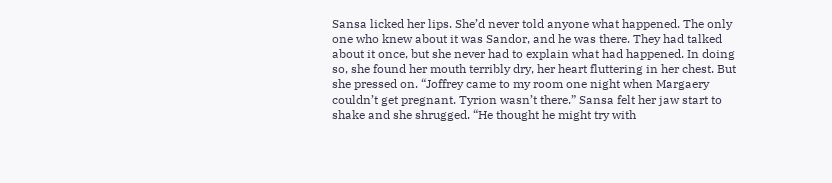Sansa licked her lips. She’d never told anyone what happened. The only one who knew about it was Sandor, and he was there. They had talked about it once, but she never had to explain what had happened. In doing so, she found her mouth terribly dry, her heart fluttering in her chest. But she pressed on. “Joffrey came to my room one night when Margaery couldn’t get pregnant. Tyrion wasn’t there.” Sansa felt her jaw start to shake and she shrugged. “He thought he might try with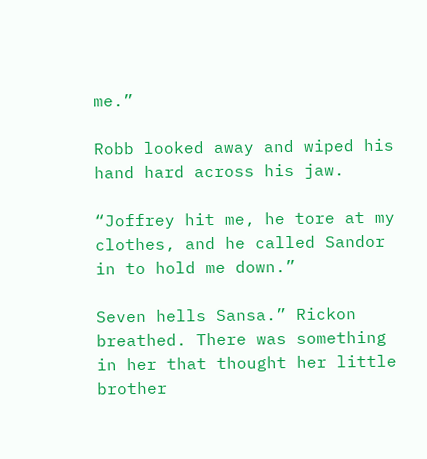me.”

Robb looked away and wiped his hand hard across his jaw.

“Joffrey hit me, he tore at my clothes, and he called Sandor in to hold me down.”

Seven hells Sansa.” Rickon breathed. There was something in her that thought her little brother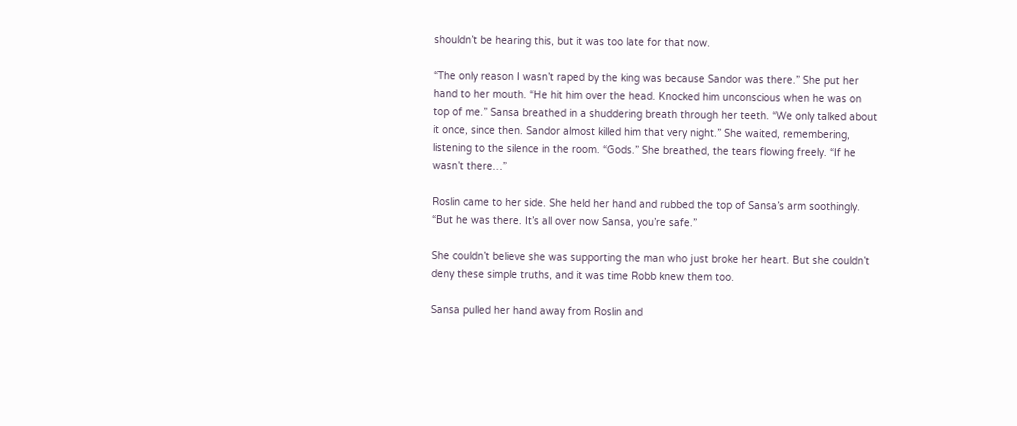shouldn’t be hearing this, but it was too late for that now.

“The only reason I wasn’t raped by the king was because Sandor was there.” She put her hand to her mouth. “He hit him over the head. Knocked him unconscious when he was on top of me.” Sansa breathed in a shuddering breath through her teeth. “We only talked about it once, since then. Sandor almost killed him that very night.” She waited, remembering, listening to the silence in the room. “Gods.” She breathed, the tears flowing freely. “If he wasn’t there…”

Roslin came to her side. She held her hand and rubbed the top of Sansa’s arm soothingly. “But he was there. It’s all over now Sansa, you’re safe.”

She couldn’t believe she was supporting the man who just broke her heart. But she couldn’t deny these simple truths, and it was time Robb knew them too.

Sansa pulled her hand away from Roslin and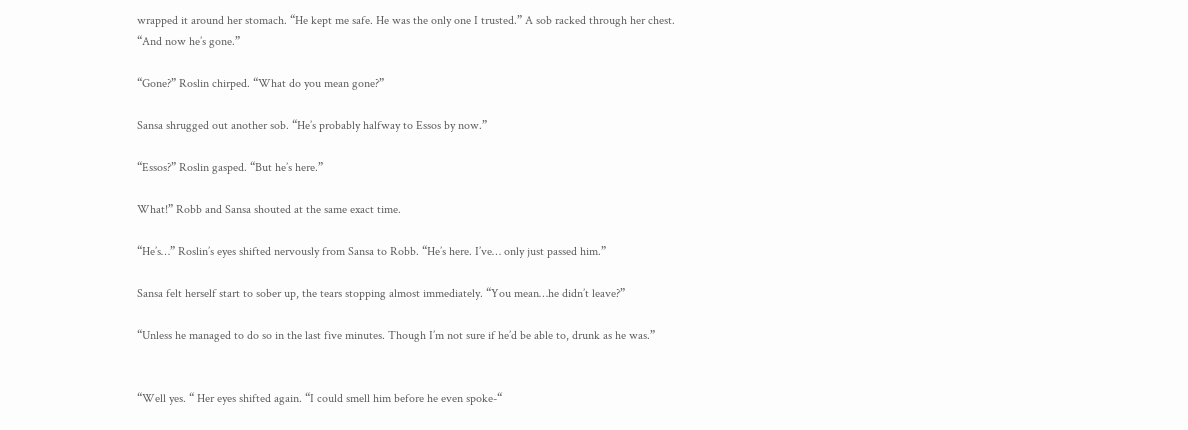wrapped it around her stomach. “He kept me safe. He was the only one I trusted.” A sob racked through her chest. “And now he’s gone.”

“Gone?” Roslin chirped. “What do you mean gone?”

Sansa shrugged out another sob. “He’s probably halfway to Essos by now.”

“Essos?” Roslin gasped. “But he’s here.”

What!” Robb and Sansa shouted at the same exact time.

“He’s…” Roslin’s eyes shifted nervously from Sansa to Robb. “He’s here. I’ve… only just passed him.”

Sansa felt herself start to sober up, the tears stopping almost immediately. “You mean…he didn’t leave?”

“Unless he managed to do so in the last five minutes. Though I’m not sure if he’d be able to, drunk as he was.”


“Well yes. “ Her eyes shifted again. “I could smell him before he even spoke-“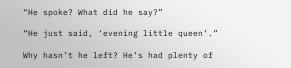“He spoke? What did he say?”

“He just said, ‘evening little queen’.”

Why hasn’t he left? He’s had plenty of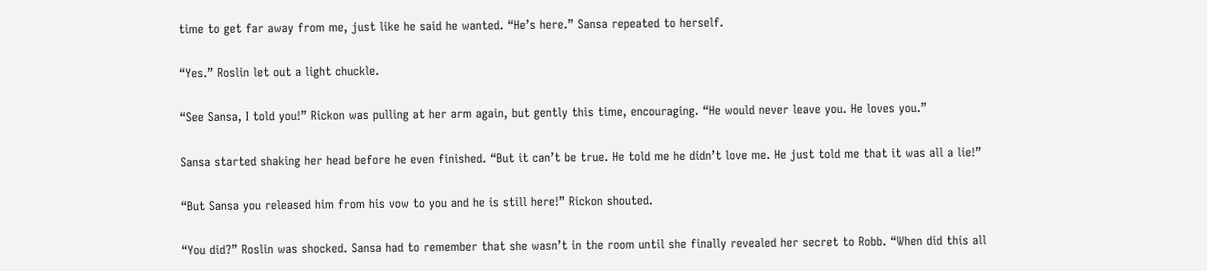time to get far away from me, just like he said he wanted. “He’s here.” Sansa repeated to herself.

“Yes.” Roslin let out a light chuckle.

“See Sansa, I told you!” Rickon was pulling at her arm again, but gently this time, encouraging. “He would never leave you. He loves you.”

Sansa started shaking her head before he even finished. “But it can’t be true. He told me he didn’t love me. He just told me that it was all a lie!”

“But Sansa you released him from his vow to you and he is still here!” Rickon shouted.

“You did?” Roslin was shocked. Sansa had to remember that she wasn’t in the room until she finally revealed her secret to Robb. “When did this all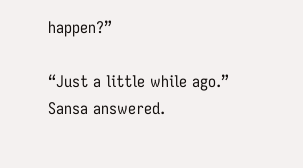happen?”

“Just a little while ago.” Sansa answered.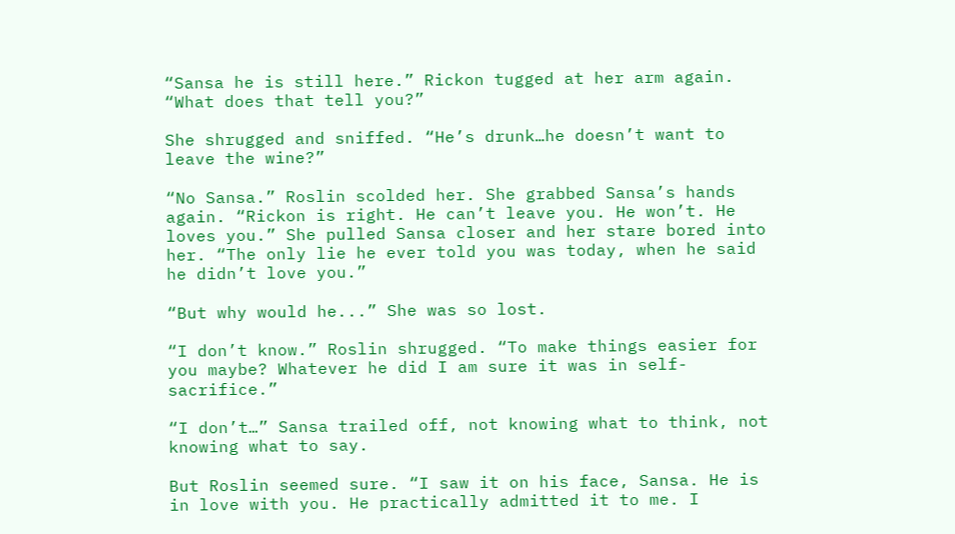“Sansa he is still here.” Rickon tugged at her arm again. “What does that tell you?”

She shrugged and sniffed. “He’s drunk…he doesn’t want to leave the wine?”

“No Sansa.” Roslin scolded her. She grabbed Sansa’s hands again. “Rickon is right. He can’t leave you. He won’t. He loves you.” She pulled Sansa closer and her stare bored into her. “The only lie he ever told you was today, when he said he didn’t love you.”

“But why would he...” She was so lost.

“I don’t know.” Roslin shrugged. “To make things easier for you maybe? Whatever he did I am sure it was in self-sacrifice.”

“I don’t…” Sansa trailed off, not knowing what to think, not knowing what to say.

But Roslin seemed sure. “I saw it on his face, Sansa. He is in love with you. He practically admitted it to me. I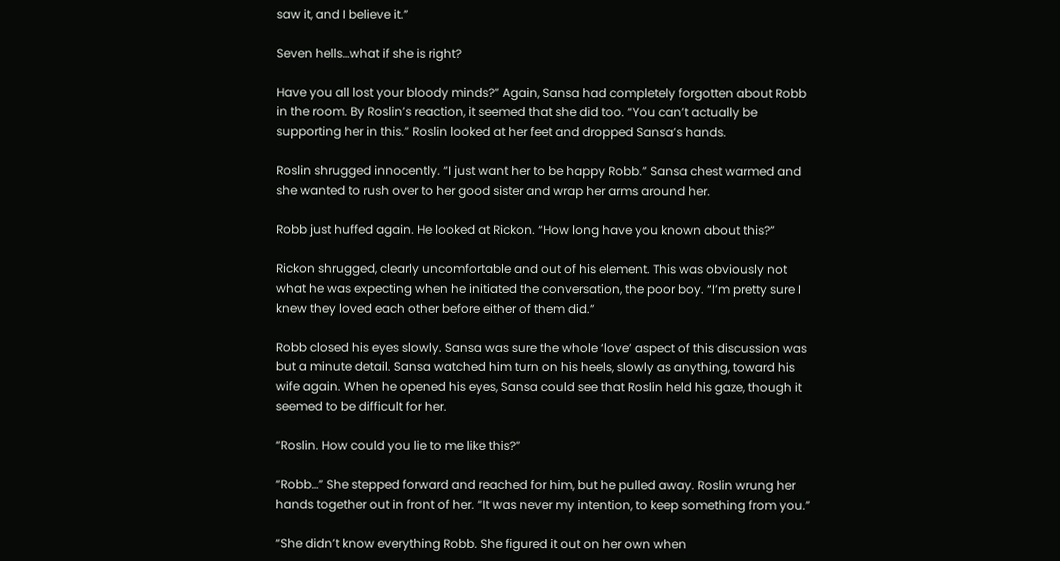saw it, and I believe it.”

Seven hells…what if she is right?

Have you all lost your bloody minds?” Again, Sansa had completely forgotten about Robb in the room. By Roslin’s reaction, it seemed that she did too. “You can’t actually be supporting her in this.” Roslin looked at her feet and dropped Sansa’s hands.

Roslin shrugged innocently. “I just want her to be happy Robb.” Sansa chest warmed and she wanted to rush over to her good sister and wrap her arms around her.

Robb just huffed again. He looked at Rickon. “How long have you known about this?”

Rickon shrugged, clearly uncomfortable and out of his element. This was obviously not what he was expecting when he initiated the conversation, the poor boy. “I’m pretty sure I knew they loved each other before either of them did.”

Robb closed his eyes slowly. Sansa was sure the whole ‘love’ aspect of this discussion was but a minute detail. Sansa watched him turn on his heels, slowly as anything, toward his wife again. When he opened his eyes, Sansa could see that Roslin held his gaze, though it seemed to be difficult for her.

“Roslin. How could you lie to me like this?”

“Robb…” She stepped forward and reached for him, but he pulled away. Roslin wrung her hands together out in front of her. “It was never my intention, to keep something from you.”

“She didn’t know everything Robb. She figured it out on her own when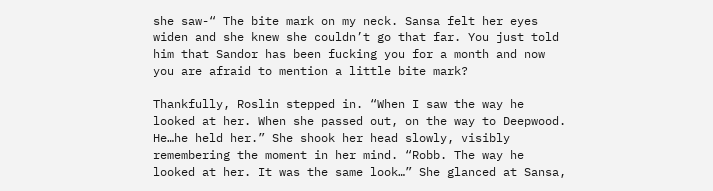she saw-“ The bite mark on my neck. Sansa felt her eyes widen and she knew she couldn’t go that far. You just told him that Sandor has been fucking you for a month and now you are afraid to mention a little bite mark?

Thankfully, Roslin stepped in. “When I saw the way he looked at her. When she passed out, on the way to Deepwood. He…he held her.” She shook her head slowly, visibly remembering the moment in her mind. “Robb. The way he looked at her. It was the same look…” She glanced at Sansa,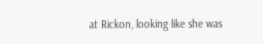at Rickon, looking like she was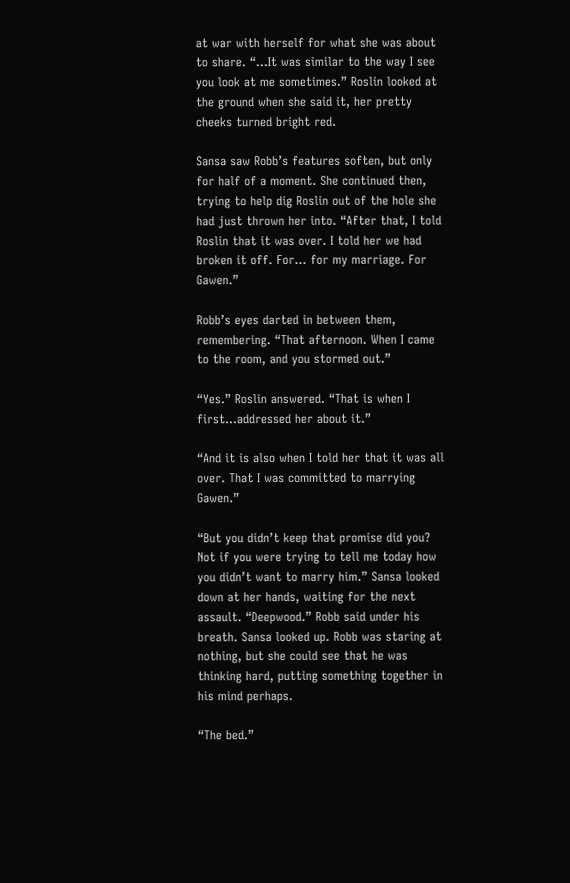at war with herself for what she was about to share. “…It was similar to the way I see you look at me sometimes.” Roslin looked at the ground when she said it, her pretty cheeks turned bright red.

Sansa saw Robb’s features soften, but only for half of a moment. She continued then, trying to help dig Roslin out of the hole she had just thrown her into. “After that, I told Roslin that it was over. I told her we had broken it off. For… for my marriage. For Gawen.”

Robb’s eyes darted in between them, remembering. “That afternoon. When I came to the room, and you stormed out.”

“Yes.” Roslin answered. “That is when I first…addressed her about it.”

“And it is also when I told her that it was all over. That I was committed to marrying Gawen.”

“But you didn’t keep that promise did you? Not if you were trying to tell me today how you didn’t want to marry him.” Sansa looked down at her hands, waiting for the next assault. “Deepwood.” Robb said under his breath. Sansa looked up. Robb was staring at nothing, but she could see that he was thinking hard, putting something together in his mind perhaps.

“The bed.”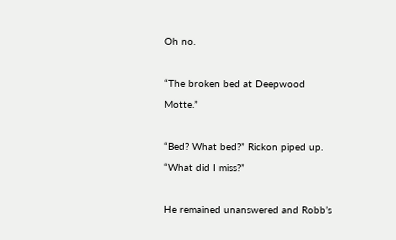Oh no.

“The broken bed at Deepwood Motte.”

“Bed? What bed?” Rickon piped up. “What did I miss?”

He remained unanswered and Robb’s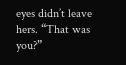eyes didn’t leave hers. “That was you?”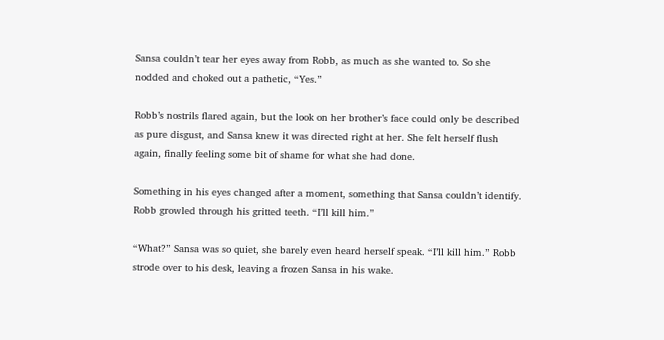Sansa couldn’t tear her eyes away from Robb, as much as she wanted to. So she nodded and choked out a pathetic, “Yes.”

Robb’s nostrils flared again, but the look on her brother’s face could only be described as pure disgust, and Sansa knew it was directed right at her. She felt herself flush again, finally feeling some bit of shame for what she had done.

Something in his eyes changed after a moment, something that Sansa couldn’t identify. Robb growled through his gritted teeth. “I’ll kill him.”

“What?” Sansa was so quiet, she barely even heard herself speak. “I’ll kill him.” Robb strode over to his desk, leaving a frozen Sansa in his wake.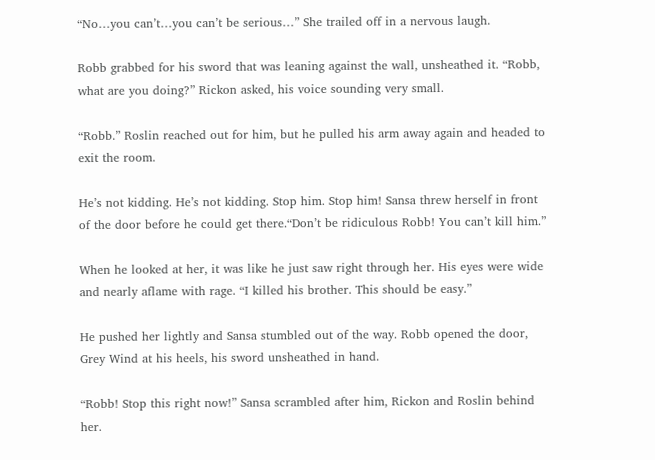“No…you can’t…you can’t be serious…” She trailed off in a nervous laugh.

Robb grabbed for his sword that was leaning against the wall, unsheathed it. “Robb, what are you doing?” Rickon asked, his voice sounding very small.

“Robb.” Roslin reached out for him, but he pulled his arm away again and headed to exit the room.

He’s not kidding. He’s not kidding. Stop him. Stop him! Sansa threw herself in front of the door before he could get there.“Don’t be ridiculous Robb! You can’t kill him.”

When he looked at her, it was like he just saw right through her. His eyes were wide and nearly aflame with rage. “I killed his brother. This should be easy.”

He pushed her lightly and Sansa stumbled out of the way. Robb opened the door, Grey Wind at his heels, his sword unsheathed in hand.

“Robb! Stop this right now!” Sansa scrambled after him, Rickon and Roslin behind her.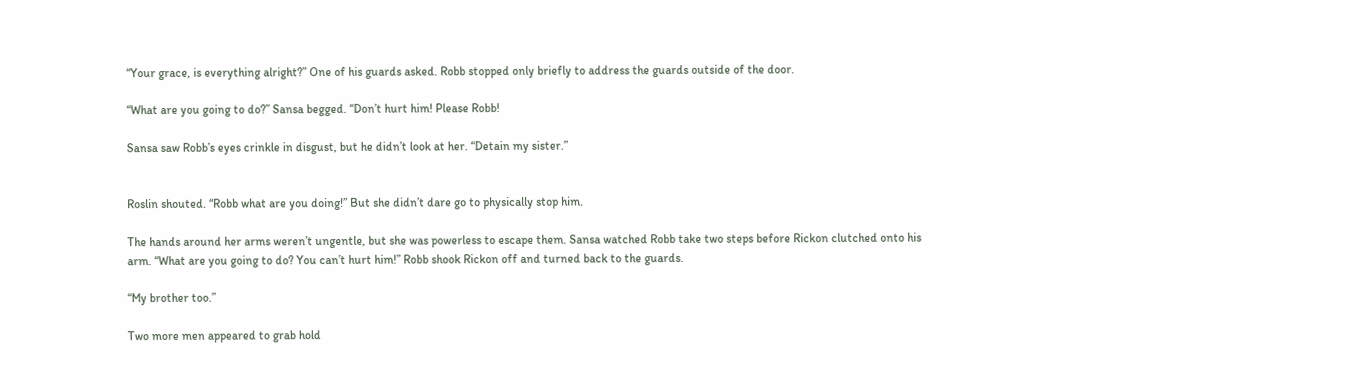“Your grace, is everything alright?” One of his guards asked. Robb stopped only briefly to address the guards outside of the door.

“What are you going to do?” Sansa begged. “Don’t hurt him! Please Robb!

Sansa saw Robb’s eyes crinkle in disgust, but he didn’t look at her. “Detain my sister.”


Roslin shouted. “Robb what are you doing!” But she didn’t dare go to physically stop him.

The hands around her arms weren’t ungentle, but she was powerless to escape them. Sansa watched Robb take two steps before Rickon clutched onto his arm. “What are you going to do? You can’t hurt him!” Robb shook Rickon off and turned back to the guards.

“My brother too.”

Two more men appeared to grab hold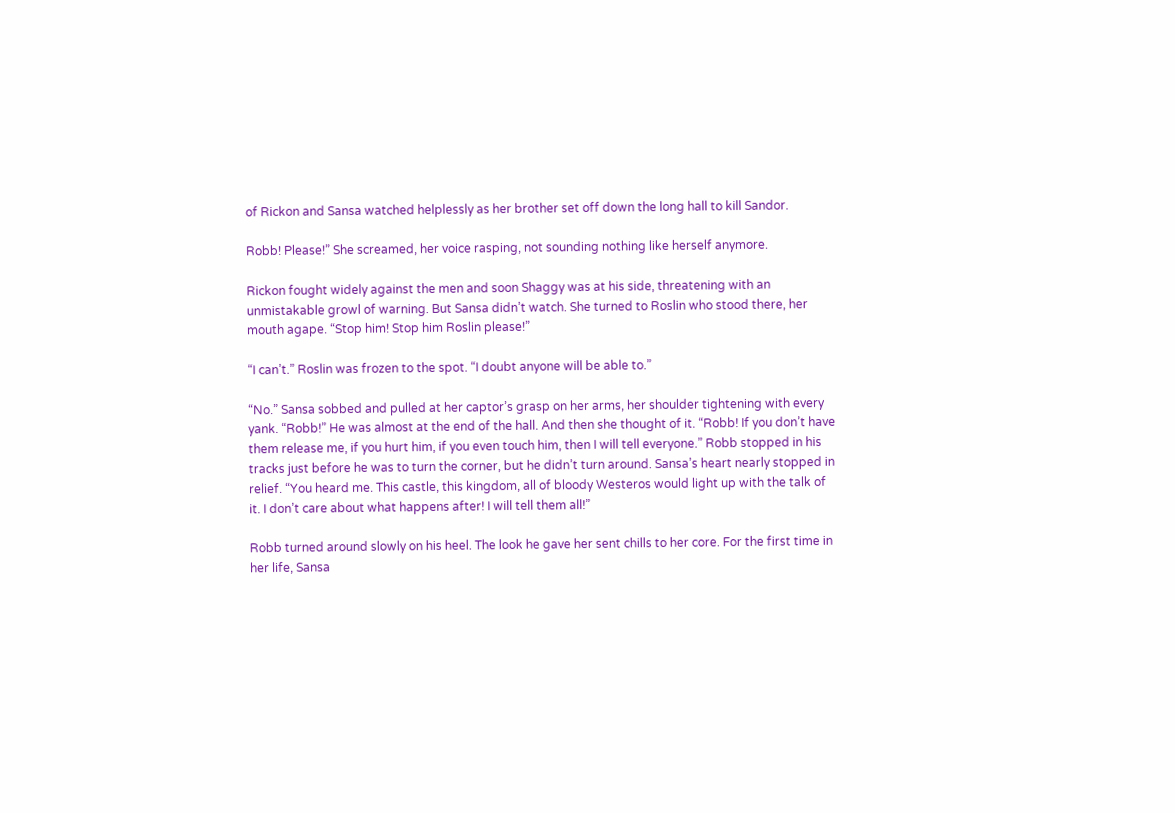of Rickon and Sansa watched helplessly as her brother set off down the long hall to kill Sandor.

Robb! Please!” She screamed, her voice rasping, not sounding nothing like herself anymore.

Rickon fought widely against the men and soon Shaggy was at his side, threatening with an unmistakable growl of warning. But Sansa didn’t watch. She turned to Roslin who stood there, her mouth agape. “Stop him! Stop him Roslin please!”

“I can’t.” Roslin was frozen to the spot. “I doubt anyone will be able to.”

“No.” Sansa sobbed and pulled at her captor’s grasp on her arms, her shoulder tightening with every yank. “Robb!” He was almost at the end of the hall. And then she thought of it. “Robb! If you don’t have them release me, if you hurt him, if you even touch him, then I will tell everyone.” Robb stopped in his tracks just before he was to turn the corner, but he didn’t turn around. Sansa’s heart nearly stopped in relief. “You heard me. This castle, this kingdom, all of bloody Westeros would light up with the talk of it. I don’t care about what happens after! I will tell them all!”

Robb turned around slowly on his heel. The look he gave her sent chills to her core. For the first time in her life, Sansa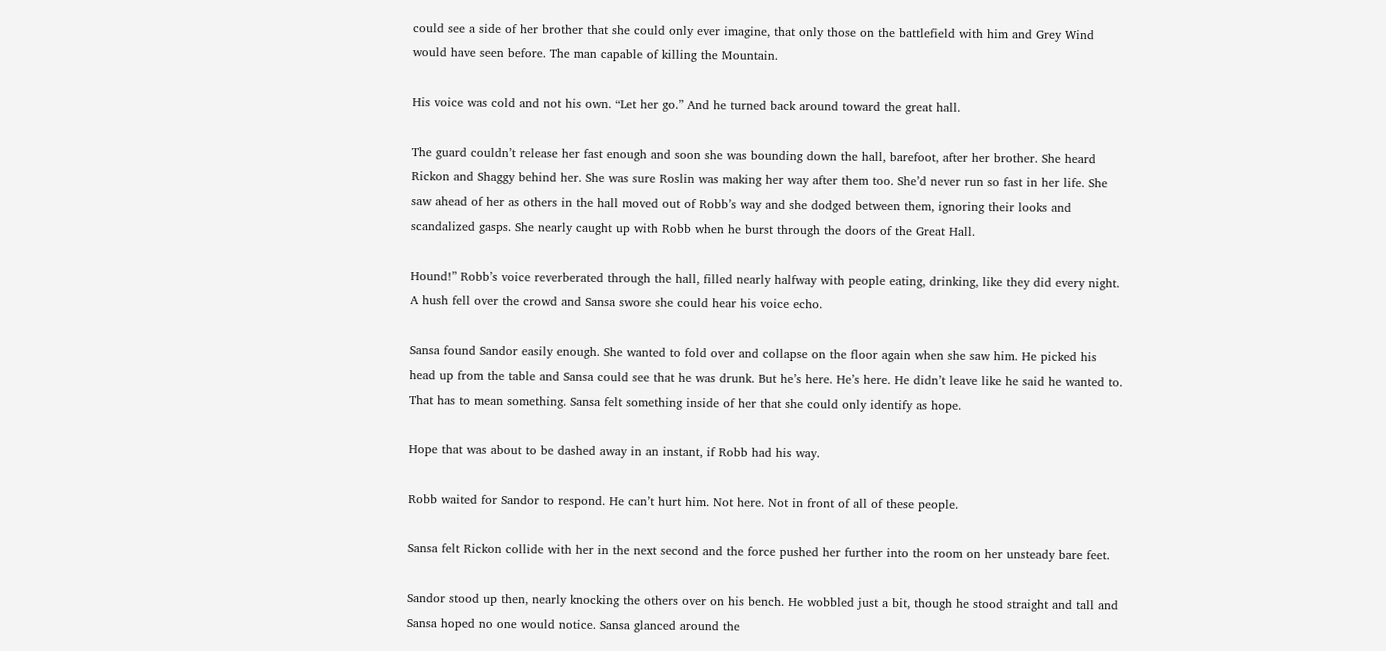could see a side of her brother that she could only ever imagine, that only those on the battlefield with him and Grey Wind would have seen before. The man capable of killing the Mountain.

His voice was cold and not his own. “Let her go.” And he turned back around toward the great hall.

The guard couldn’t release her fast enough and soon she was bounding down the hall, barefoot, after her brother. She heard Rickon and Shaggy behind her. She was sure Roslin was making her way after them too. She’d never run so fast in her life. She saw ahead of her as others in the hall moved out of Robb’s way and she dodged between them, ignoring their looks and scandalized gasps. She nearly caught up with Robb when he burst through the doors of the Great Hall.

Hound!” Robb’s voice reverberated through the hall, filled nearly halfway with people eating, drinking, like they did every night. A hush fell over the crowd and Sansa swore she could hear his voice echo.

Sansa found Sandor easily enough. She wanted to fold over and collapse on the floor again when she saw him. He picked his head up from the table and Sansa could see that he was drunk. But he’s here. He’s here. He didn’t leave like he said he wanted to. That has to mean something. Sansa felt something inside of her that she could only identify as hope.

Hope that was about to be dashed away in an instant, if Robb had his way.

Robb waited for Sandor to respond. He can’t hurt him. Not here. Not in front of all of these people.

Sansa felt Rickon collide with her in the next second and the force pushed her further into the room on her unsteady bare feet.

Sandor stood up then, nearly knocking the others over on his bench. He wobbled just a bit, though he stood straight and tall and Sansa hoped no one would notice. Sansa glanced around the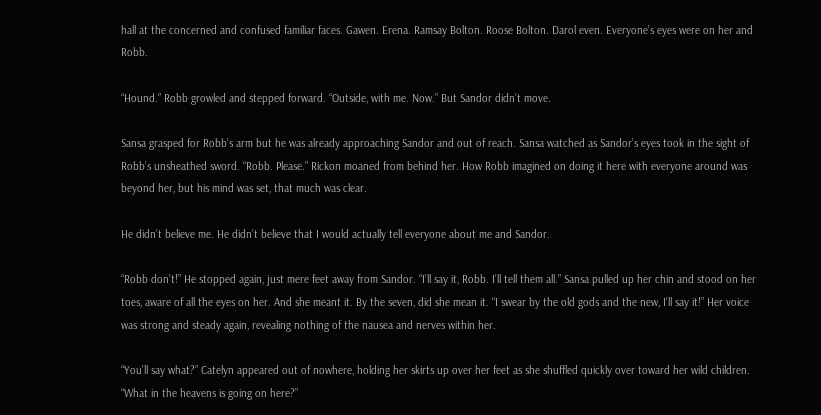hall at the concerned and confused familiar faces. Gawen. Erena. Ramsay Bolton. Roose Bolton. Darol even. Everyone’s eyes were on her and Robb.

“Hound.” Robb growled and stepped forward. “Outside, with me. Now.” But Sandor didn’t move.

Sansa grasped for Robb’s arm but he was already approaching Sandor and out of reach. Sansa watched as Sandor’s eyes took in the sight of Robb’s unsheathed sword. “Robb. Please.” Rickon moaned from behind her. How Robb imagined on doing it here with everyone around was beyond her, but his mind was set, that much was clear.

He didn’t believe me. He didn’t believe that I would actually tell everyone about me and Sandor.

“Robb don’t!” He stopped again, just mere feet away from Sandor. “I’ll say it, Robb. I’ll tell them all.” Sansa pulled up her chin and stood on her toes, aware of all the eyes on her. And she meant it. By the seven, did she mean it. “I swear by the old gods and the new, I’ll say it!” Her voice was strong and steady again, revealing nothing of the nausea and nerves within her.

“You’ll say what?” Catelyn appeared out of nowhere, holding her skirts up over her feet as she shuffled quickly over toward her wild children. “What in the heavens is going on here?”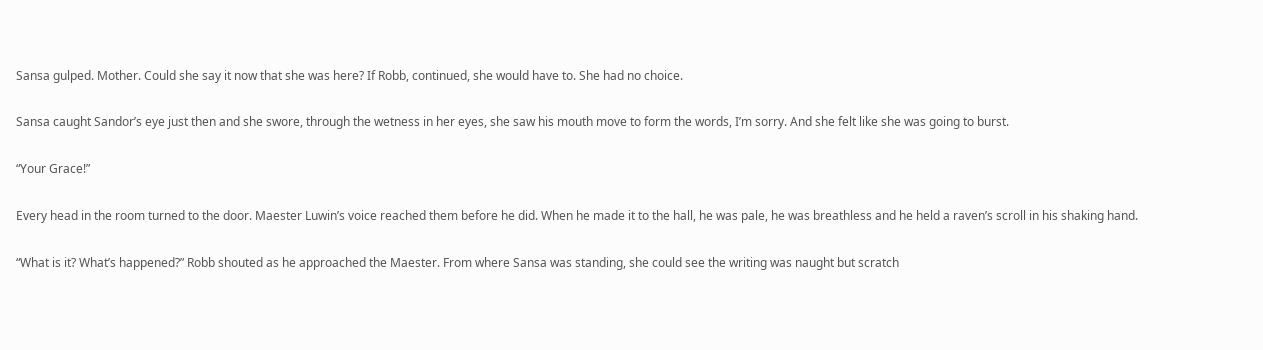Sansa gulped. Mother. Could she say it now that she was here? If Robb, continued, she would have to. She had no choice.

Sansa caught Sandor’s eye just then and she swore, through the wetness in her eyes, she saw his mouth move to form the words, I’m sorry. And she felt like she was going to burst.

“Your Grace!”

Every head in the room turned to the door. Maester Luwin’s voice reached them before he did. When he made it to the hall, he was pale, he was breathless and he held a raven’s scroll in his shaking hand.

“What is it? What’s happened?” Robb shouted as he approached the Maester. From where Sansa was standing, she could see the writing was naught but scratch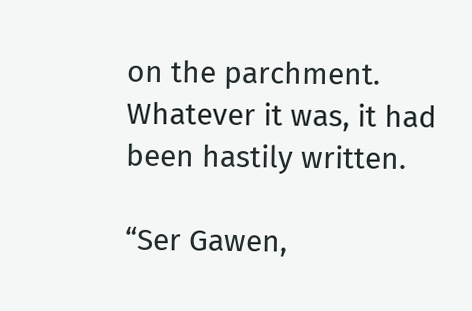on the parchment. Whatever it was, it had been hastily written.

“Ser Gawen,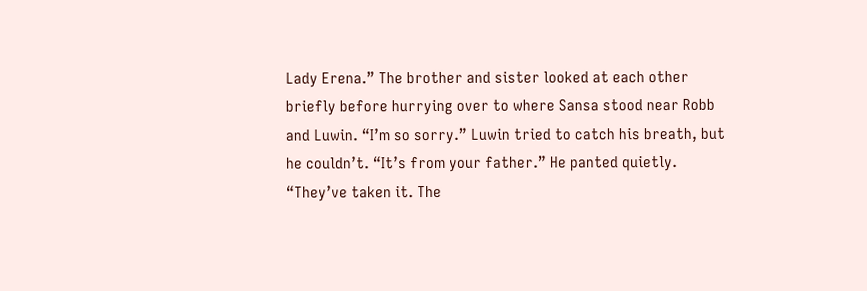Lady Erena.” The brother and sister looked at each other briefly before hurrying over to where Sansa stood near Robb and Luwin. “I’m so sorry.” Luwin tried to catch his breath, but he couldn’t. “It’s from your father.” He panted quietly. “They’ve taken it. The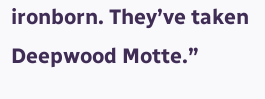ironborn. They’ve taken Deepwood Motte.”